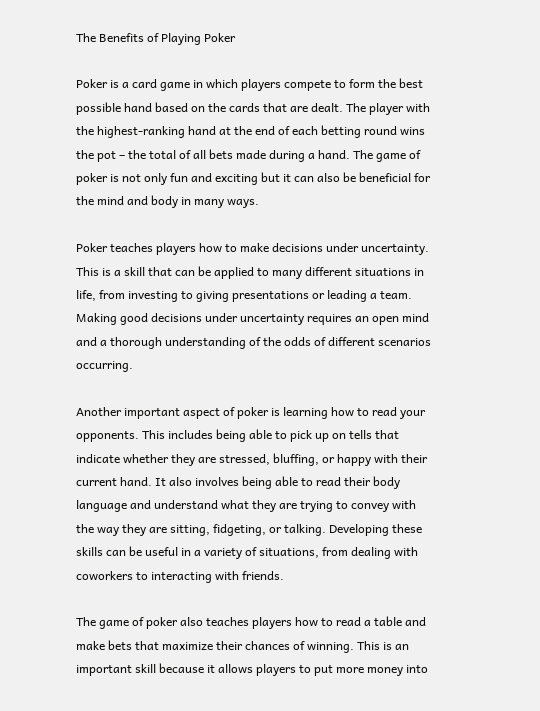The Benefits of Playing Poker

Poker is a card game in which players compete to form the best possible hand based on the cards that are dealt. The player with the highest-ranking hand at the end of each betting round wins the pot – the total of all bets made during a hand. The game of poker is not only fun and exciting but it can also be beneficial for the mind and body in many ways.

Poker teaches players how to make decisions under uncertainty. This is a skill that can be applied to many different situations in life, from investing to giving presentations or leading a team. Making good decisions under uncertainty requires an open mind and a thorough understanding of the odds of different scenarios occurring.

Another important aspect of poker is learning how to read your opponents. This includes being able to pick up on tells that indicate whether they are stressed, bluffing, or happy with their current hand. It also involves being able to read their body language and understand what they are trying to convey with the way they are sitting, fidgeting, or talking. Developing these skills can be useful in a variety of situations, from dealing with coworkers to interacting with friends.

The game of poker also teaches players how to read a table and make bets that maximize their chances of winning. This is an important skill because it allows players to put more money into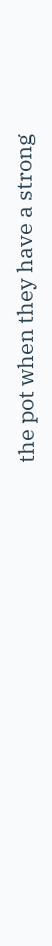the pot when they have a strong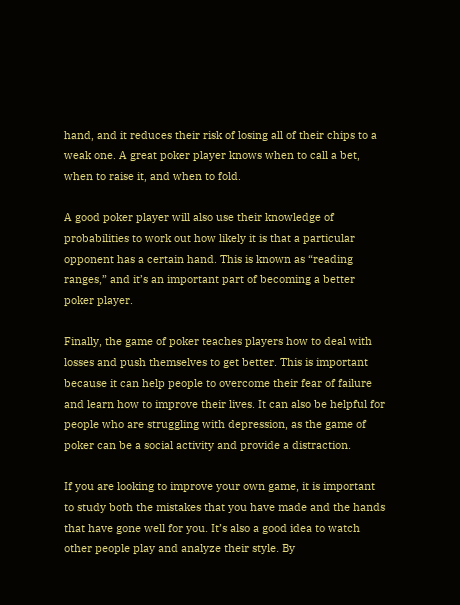hand, and it reduces their risk of losing all of their chips to a weak one. A great poker player knows when to call a bet, when to raise it, and when to fold.

A good poker player will also use their knowledge of probabilities to work out how likely it is that a particular opponent has a certain hand. This is known as “reading ranges,” and it’s an important part of becoming a better poker player.

Finally, the game of poker teaches players how to deal with losses and push themselves to get better. This is important because it can help people to overcome their fear of failure and learn how to improve their lives. It can also be helpful for people who are struggling with depression, as the game of poker can be a social activity and provide a distraction.

If you are looking to improve your own game, it is important to study both the mistakes that you have made and the hands that have gone well for you. It’s also a good idea to watch other people play and analyze their style. By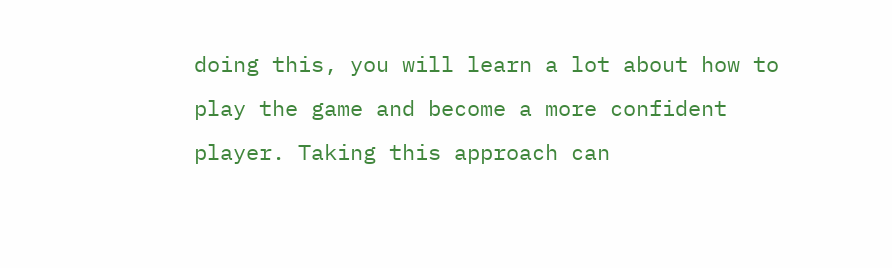doing this, you will learn a lot about how to play the game and become a more confident player. Taking this approach can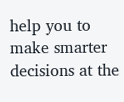help you to make smarter decisions at the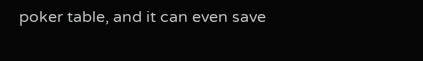poker table, and it can even save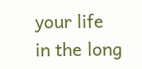your life in the long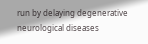run by delaying degenerative neurological diseases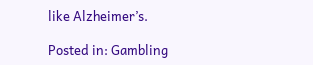like Alzheimer’s.

Posted in: Gambling